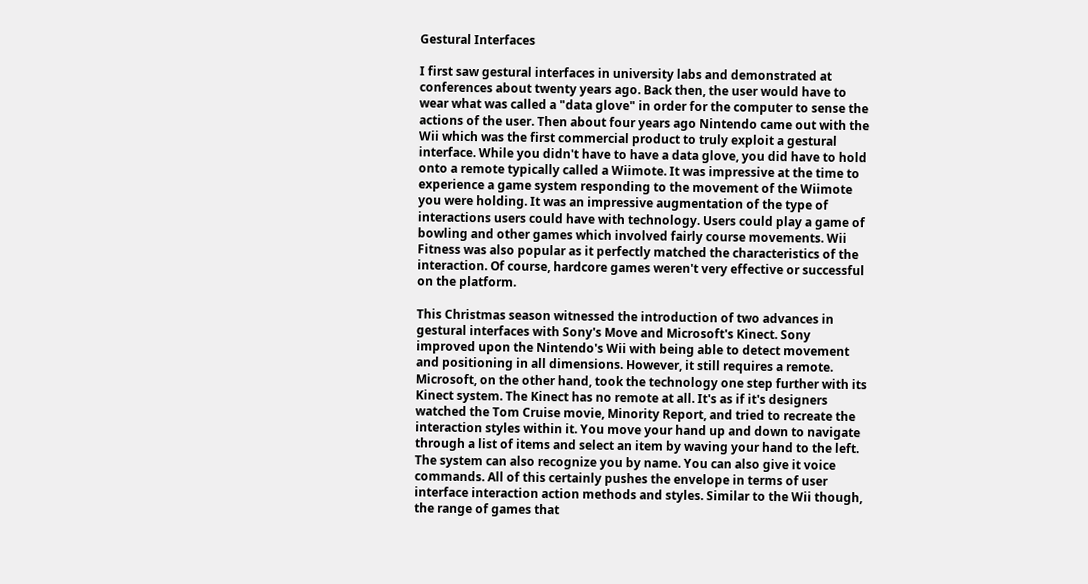Gestural Interfaces

I first saw gestural interfaces in university labs and demonstrated at conferences about twenty years ago. Back then, the user would have to wear what was called a "data glove" in order for the computer to sense the actions of the user. Then about four years ago Nintendo came out with the Wii which was the first commercial product to truly exploit a gestural interface. While you didn't have to have a data glove, you did have to hold onto a remote typically called a Wiimote. It was impressive at the time to experience a game system responding to the movement of the Wiimote you were holding. It was an impressive augmentation of the type of interactions users could have with technology. Users could play a game of bowling and other games which involved fairly course movements. Wii Fitness was also popular as it perfectly matched the characteristics of the interaction. Of course, hardcore games weren't very effective or successful on the platform.

This Christmas season witnessed the introduction of two advances in gestural interfaces with Sony's Move and Microsoft's Kinect. Sony improved upon the Nintendo's Wii with being able to detect movement and positioning in all dimensions. However, it still requires a remote. Microsoft, on the other hand, took the technology one step further with its Kinect system. The Kinect has no remote at all. It's as if it's designers watched the Tom Cruise movie, Minority Report, and tried to recreate the interaction styles within it. You move your hand up and down to navigate through a list of items and select an item by waving your hand to the left. The system can also recognize you by name. You can also give it voice commands. All of this certainly pushes the envelope in terms of user interface interaction action methods and styles. Similar to the Wii though, the range of games that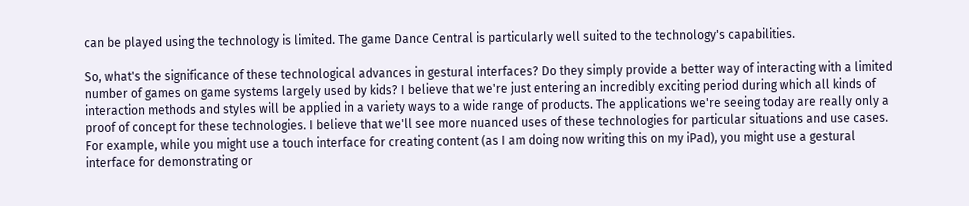can be played using the technology is limited. The game Dance Central is particularly well suited to the technology's capabilities.

So, what's the significance of these technological advances in gestural interfaces? Do they simply provide a better way of interacting with a limited number of games on game systems largely used by kids? I believe that we're just entering an incredibly exciting period during which all kinds of interaction methods and styles will be applied in a variety ways to a wide range of products. The applications we're seeing today are really only a proof of concept for these technologies. I believe that we'll see more nuanced uses of these technologies for particular situations and use cases. For example, while you might use a touch interface for creating content (as I am doing now writing this on my iPad), you might use a gestural interface for demonstrating or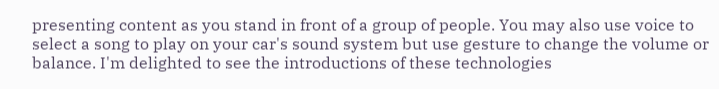presenting content as you stand in front of a group of people. You may also use voice to select a song to play on your car's sound system but use gesture to change the volume or balance. I'm delighted to see the introductions of these technologies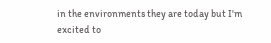in the environments they are today but I'm excited to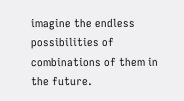imagine the endless possibilities of combinations of them in the future.